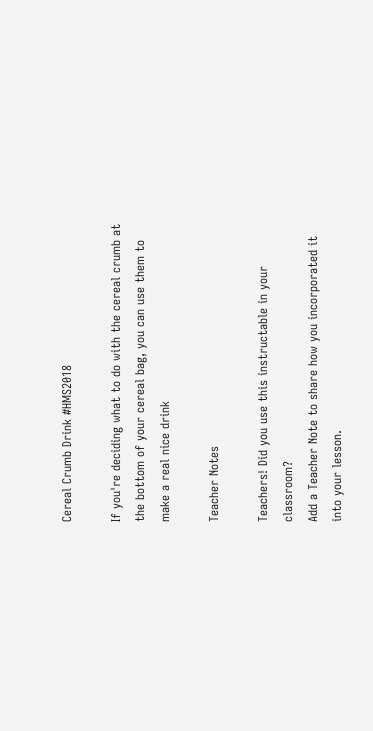Cereal Crumb Drink #HMS2018

If you're deciding what to do with the cereal crumb at the bottom of your cereal bag, you can use them to make a real nice drink

Teacher Notes

Teachers! Did you use this instructable in your classroom?
Add a Teacher Note to share how you incorporated it into your lesson.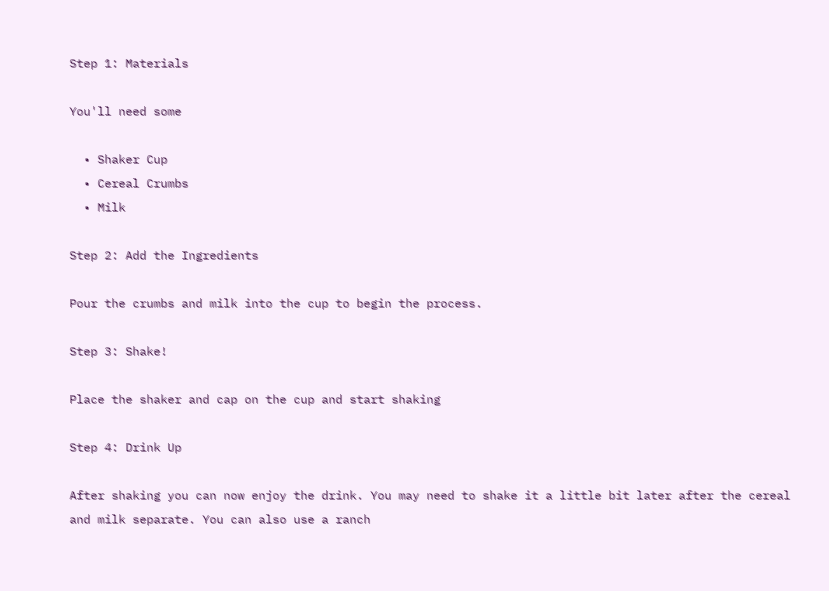Step 1: Materials

You'll need some

  • Shaker Cup
  • Cereal Crumbs
  • Milk

Step 2: Add the Ingredients

Pour the crumbs and milk into the cup to begin the process.

Step 3: Shake!

Place the shaker and cap on the cup and start shaking

Step 4: Drink Up

After shaking you can now enjoy the drink. You may need to shake it a little bit later after the cereal and milk separate. You can also use a ranch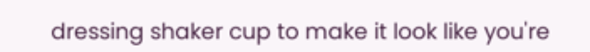dressing shaker cup to make it look like you're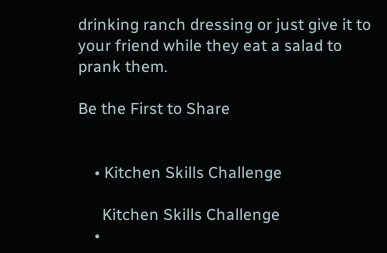drinking ranch dressing or just give it to your friend while they eat a salad to prank them.

Be the First to Share


    • Kitchen Skills Challenge

      Kitchen Skills Challenge
    •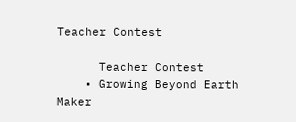Teacher Contest

      Teacher Contest
    • Growing Beyond Earth Maker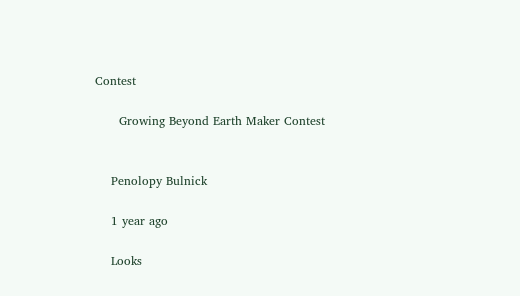Contest

      Growing Beyond Earth Maker Contest


    Penolopy Bulnick

    1 year ago

    Looks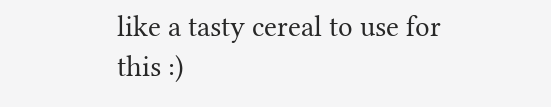like a tasty cereal to use for this :)